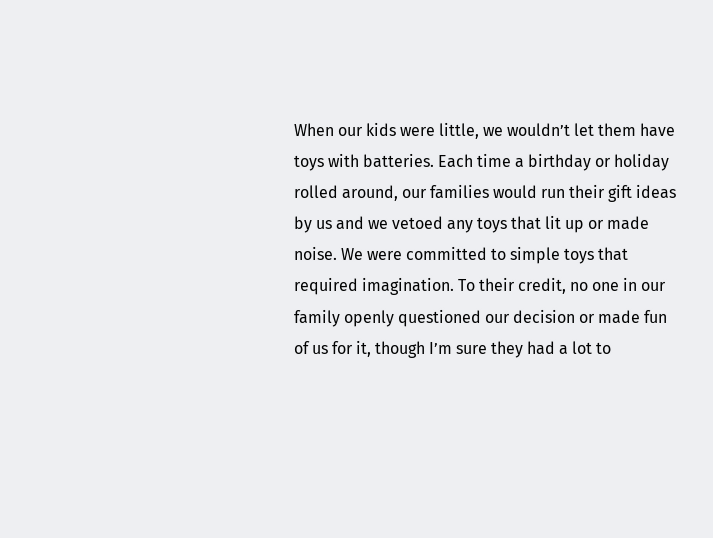When our kids were little, we wouldn’t let them have toys with batteries. Each time a birthday or holiday rolled around, our families would run their gift ideas by us and we vetoed any toys that lit up or made noise. We were committed to simple toys that required imagination. To their credit, no one in our family openly questioned our decision or made fun of us for it, though I’m sure they had a lot to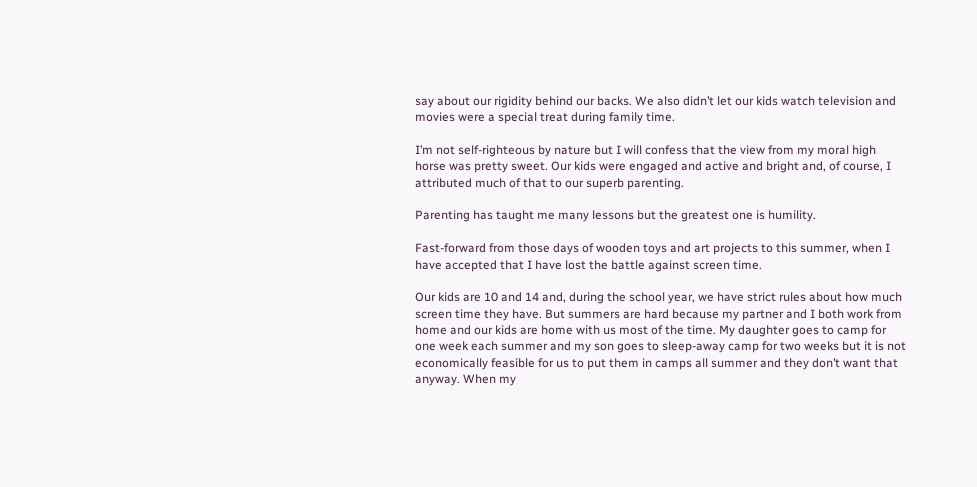say about our rigidity behind our backs. We also didn’t let our kids watch television and movies were a special treat during family time.

I’m not self-righteous by nature but I will confess that the view from my moral high horse was pretty sweet. Our kids were engaged and active and bright and, of course, I attributed much of that to our superb parenting.

Parenting has taught me many lessons but the greatest one is humility.

Fast-forward from those days of wooden toys and art projects to this summer, when I have accepted that I have lost the battle against screen time.

Our kids are 10 and 14 and, during the school year, we have strict rules about how much screen time they have. But summers are hard because my partner and I both work from home and our kids are home with us most of the time. My daughter goes to camp for one week each summer and my son goes to sleep-away camp for two weeks but it is not economically feasible for us to put them in camps all summer and they don’t want that anyway. When my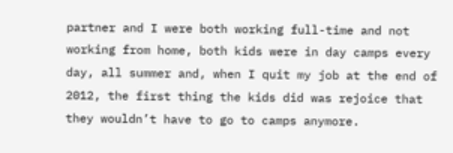partner and I were both working full-time and not working from home, both kids were in day camps every day, all summer and, when I quit my job at the end of 2012, the first thing the kids did was rejoice that they wouldn’t have to go to camps anymore.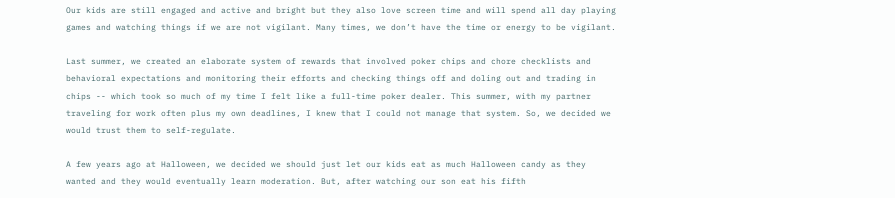Our kids are still engaged and active and bright but they also love screen time and will spend all day playing games and watching things if we are not vigilant. Many times, we don’t have the time or energy to be vigilant.

Last summer, we created an elaborate system of rewards that involved poker chips and chore checklists and behavioral expectations and monitoring their efforts and checking things off and doling out and trading in chips -- which took so much of my time I felt like a full-time poker dealer. This summer, with my partner traveling for work often plus my own deadlines, I knew that I could not manage that system. So, we decided we would trust them to self-regulate.

A few years ago at Halloween, we decided we should just let our kids eat as much Halloween candy as they wanted and they would eventually learn moderation. But, after watching our son eat his fifth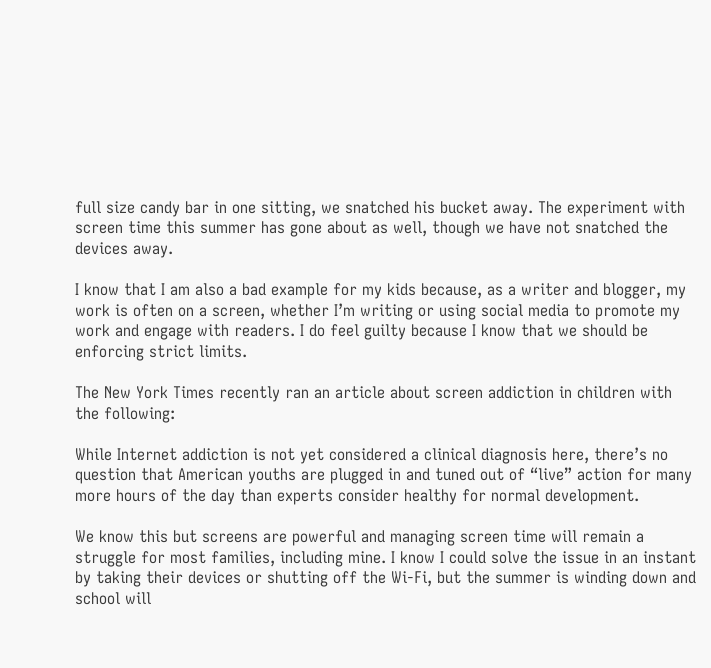full size candy bar in one sitting, we snatched his bucket away. The experiment with screen time this summer has gone about as well, though we have not snatched the devices away.

I know that I am also a bad example for my kids because, as a writer and blogger, my work is often on a screen, whether I’m writing or using social media to promote my work and engage with readers. I do feel guilty because I know that we should be enforcing strict limits.

The New York Times recently ran an article about screen addiction in children with the following:

While Internet addiction is not yet considered a clinical diagnosis here, there’s no question that American youths are plugged in and tuned out of “live” action for many more hours of the day than experts consider healthy for normal development.

We know this but screens are powerful and managing screen time will remain a struggle for most families, including mine. I know I could solve the issue in an instant by taking their devices or shutting off the Wi-Fi, but the summer is winding down and school will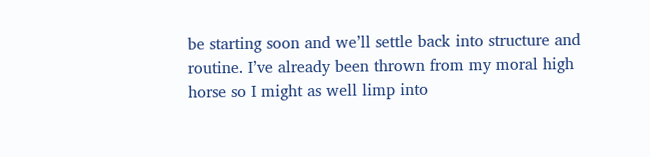be starting soon and we’ll settle back into structure and routine. I’ve already been thrown from my moral high horse so I might as well limp into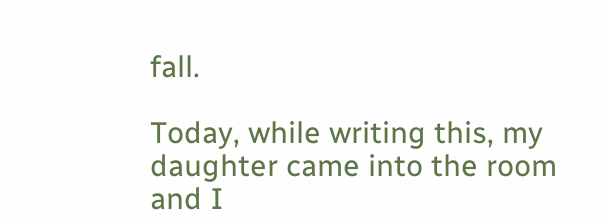fall.

Today, while writing this, my daughter came into the room and I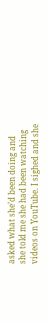asked what she’d been doing and she told me she had been watching videos on YouTube. I sighed and she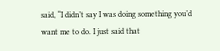said, “I didn’t say I was doing something you’d want me to do. I just said that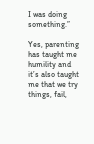I was doing something.”

Yes, parenting has taught me humility and it’s also taught me that we try things, fail,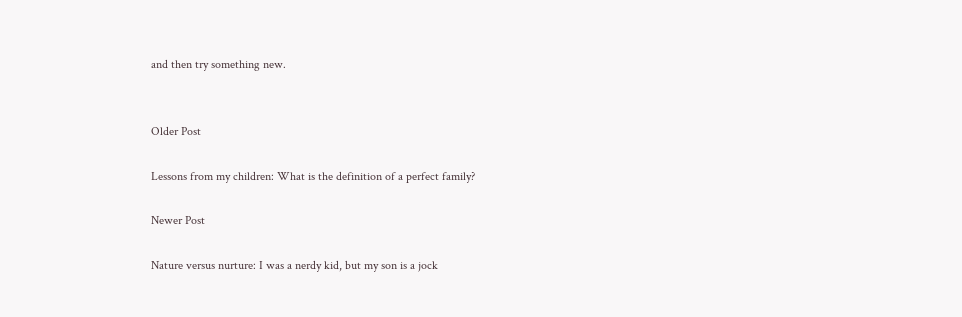and then try something new.


Older Post

Lessons from my children: What is the definition of a perfect family?

Newer Post

Nature versus nurture: I was a nerdy kid, but my son is a jock